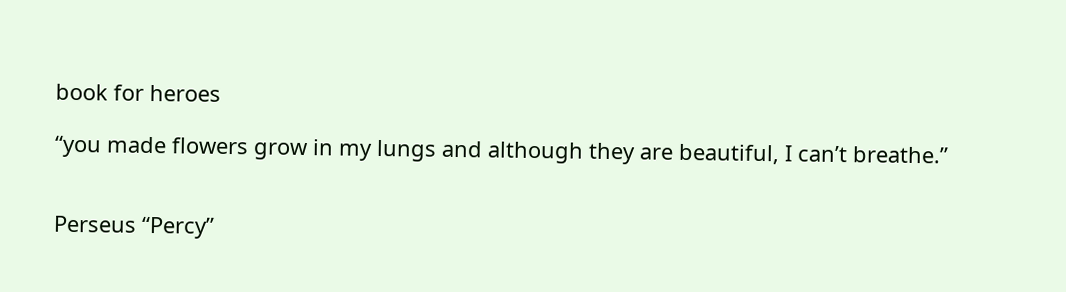book for heroes

“you made flowers grow in my lungs and although they are beautiful, I can’t breathe.”


Perseus “Percy”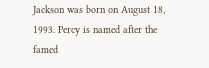Jackson was born on August 18, 1993. Percy is named after the famed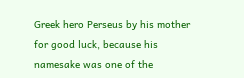Greek hero Perseus by his mother for good luck, because his namesake was one of the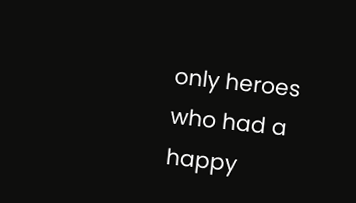only heroes who had a happy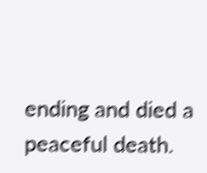ending and died a peaceful death.